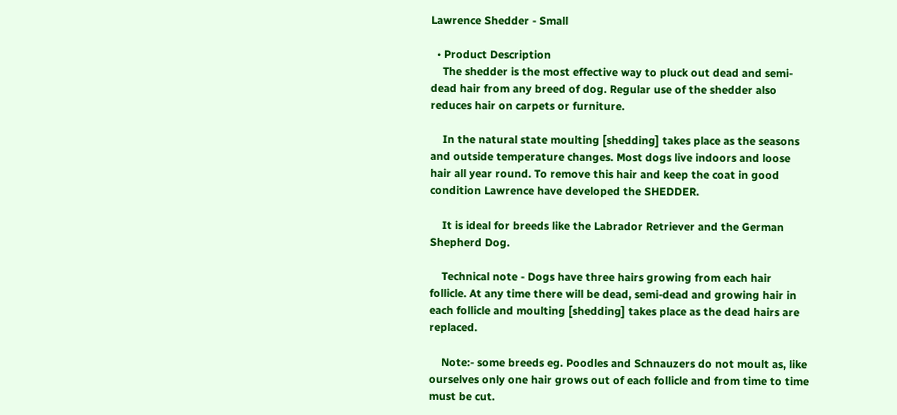Lawrence Shedder - Small

  • Product Description
    The shedder is the most effective way to pluck out dead and semi-dead hair from any breed of dog. Regular use of the shedder also reduces hair on carpets or furniture.

    In the natural state moulting [shedding] takes place as the seasons and outside temperature changes. Most dogs live indoors and loose hair all year round. To remove this hair and keep the coat in good condition Lawrence have developed the SHEDDER.

    It is ideal for breeds like the Labrador Retriever and the German Shepherd Dog.

    Technical note - Dogs have three hairs growing from each hair follicle. At any time there will be dead, semi-dead and growing hair in each follicle and moulting [shedding] takes place as the dead hairs are replaced.

    Note:- some breeds eg. Poodles and Schnauzers do not moult as, like ourselves only one hair grows out of each follicle and from time to time must be cut.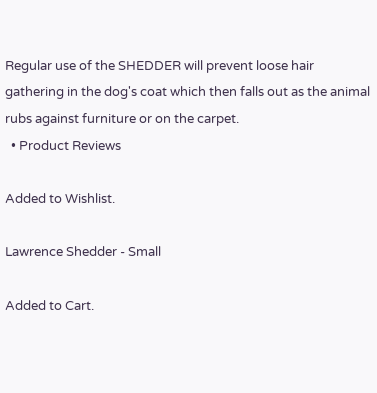Regular use of the SHEDDER will prevent loose hair gathering in the dog's coat which then falls out as the animal rubs against furniture or on the carpet.
  • Product Reviews

Added to Wishlist.

Lawrence Shedder - Small

Added to Cart.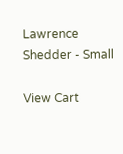Lawrence Shedder - Small

View Cart